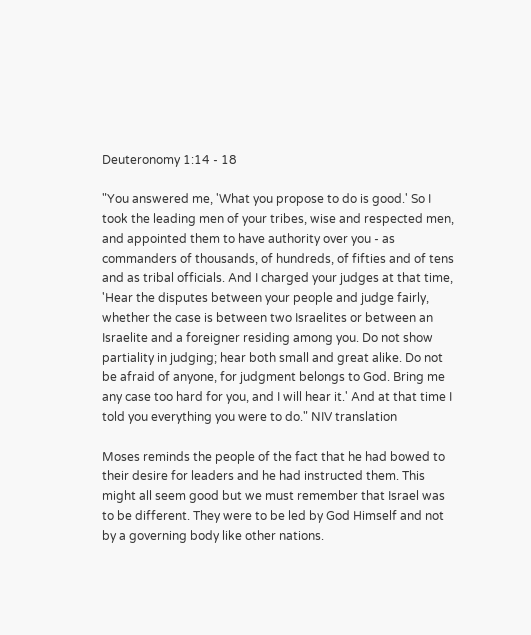Deuteronomy 1:14 - 18

"You answered me, 'What you propose to do is good.' So I took the leading men of your tribes, wise and respected men, and appointed them to have authority over you - as commanders of thousands, of hundreds, of fifties and of tens and as tribal officials. And I charged your judges at that time, 'Hear the disputes between your people and judge fairly, whether the case is between two Israelites or between an Israelite and a foreigner residing among you. Do not show partiality in judging; hear both small and great alike. Do not be afraid of anyone, for judgment belongs to God. Bring me any case too hard for you, and I will hear it.' And at that time I told you everything you were to do." NIV translation

Moses reminds the people of the fact that he had bowed to their desire for leaders and he had instructed them. This might all seem good but we must remember that Israel was to be different. They were to be led by God Himself and not by a governing body like other nations.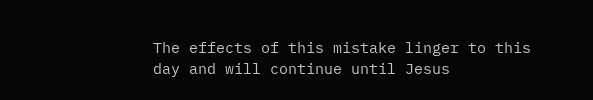The effects of this mistake linger to this day and will continue until Jesus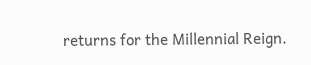returns for the Millennial Reign.